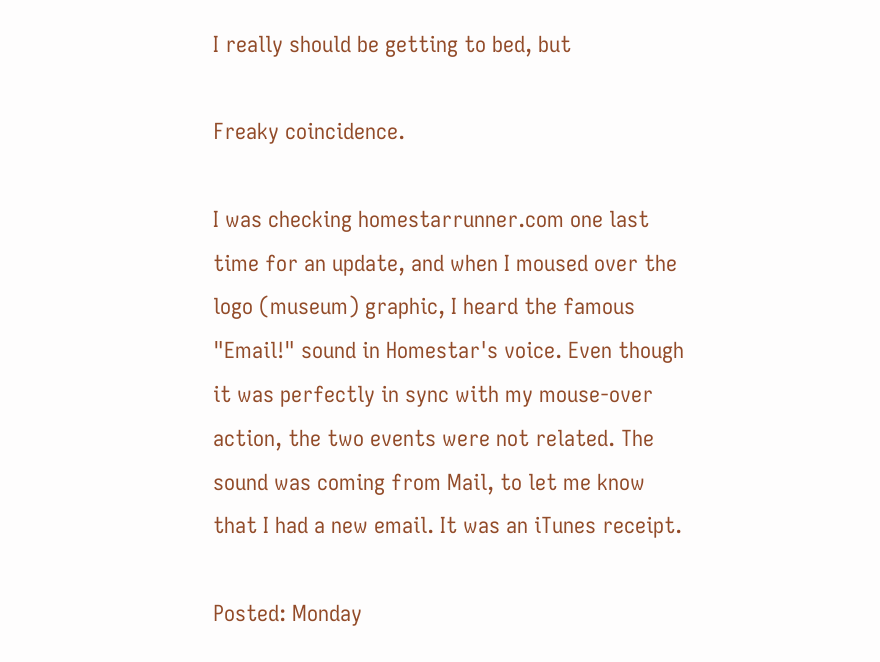I really should be getting to bed, but

Freaky coincidence.

I was checking homestarrunner.com one last time for an update, and when I moused over the logo (museum) graphic, I heard the famous "Email!" sound in Homestar's voice. Even though it was perfectly in sync with my mouse-over action, the two events were not related. The sound was coming from Mail, to let me know that I had a new email. It was an iTunes receipt.

Posted: Monday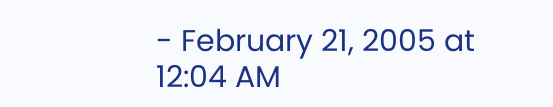- February 21, 2005 at 12:04 AM